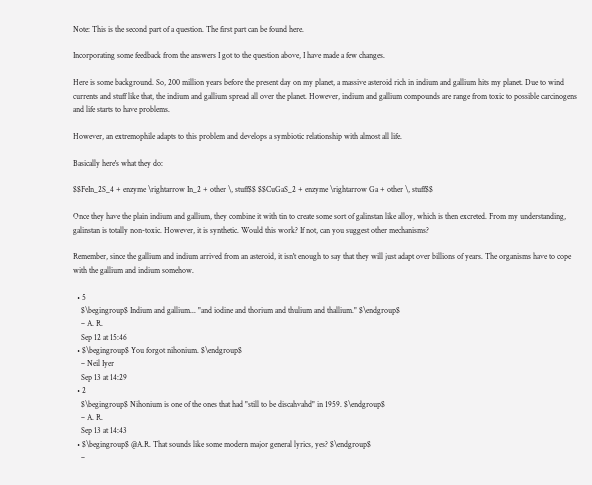Note: This is the second part of a question. The first part can be found here.

Incorporating some feedback from the answers I got to the question above, I have made a few changes.

Here is some background. So, 200 million years before the present day on my planet, a massive asteroid rich in indium and gallium hits my planet. Due to wind currents and stuff like that, the indium and gallium spread all over the planet. However, indium and gallium compounds are range from toxic to possible carcinogens and life starts to have problems.

However, an extremophile adapts to this problem and develops a symbiotic relationship with almost all life.

Basically here's what they do:

$$FeIn_2S_4 + enzyme \rightarrow In_2 + other \, stuff$$ $$CuGaS_2 + enzyme \rightarrow Ga + other \, stuff$$

Once they have the plain indium and gallium, they combine it with tin to create some sort of galinstan like alloy, which is then excreted. From my understanding, galinstan is totally non-toxic. However, it is synthetic. Would this work? If not, can you suggest other mechanisms?

Remember, since the gallium and indium arrived from an asteroid, it isn't enough to say that they will just adapt over billions of years. The organisms have to cope with the gallium and indium somehow.

  • 5
    $\begingroup$ Indium and gallium... "and iodine and thorium and thulium and thallium." $\endgroup$
    – A. R.
    Sep 12 at 15:46
  • $\begingroup$ You forgot nihonium. $\endgroup$
    – Neil Iyer
    Sep 13 at 14:29
  • 2
    $\begingroup$ Nihonium is one of the ones that had "still to be discahvahd" in 1959. $\endgroup$
    – A. R.
    Sep 13 at 14:43
  • $\begingroup$ @A.R. That sounds like some modern major general lyrics, yes? $\endgroup$
    –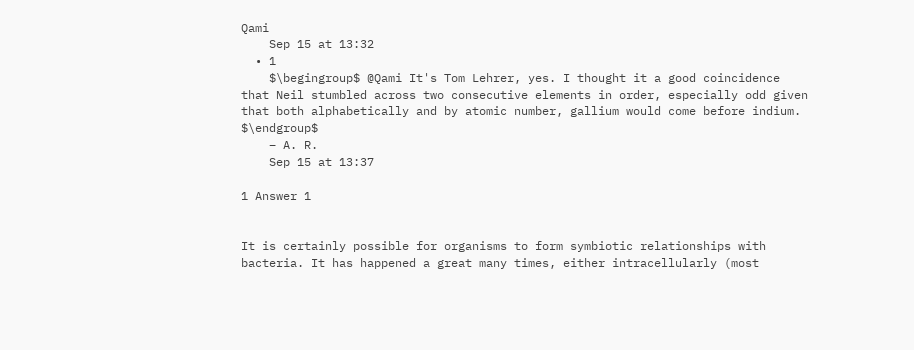Qami
    Sep 15 at 13:32
  • 1
    $\begingroup$ @Qami It's Tom Lehrer, yes. I thought it a good coincidence that Neil stumbled across two consecutive elements in order, especially odd given that both alphabetically and by atomic number, gallium would come before indium. $\endgroup$
    – A. R.
    Sep 15 at 13:37

1 Answer 1


It is certainly possible for organisms to form symbiotic relationships with bacteria. It has happened a great many times, either intracellularly (most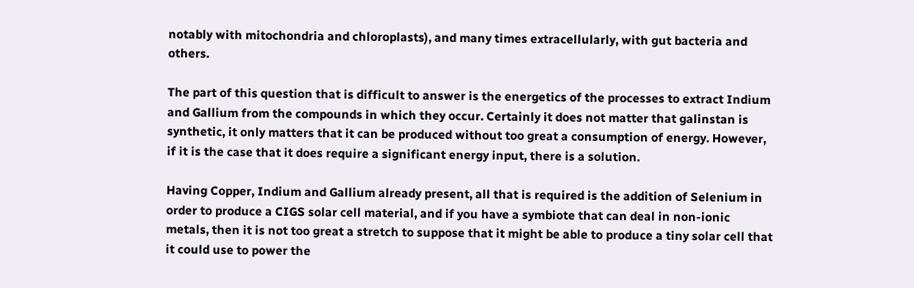notably with mitochondria and chloroplasts), and many times extracellularly, with gut bacteria and others.

The part of this question that is difficult to answer is the energetics of the processes to extract Indium and Gallium from the compounds in which they occur. Certainly it does not matter that galinstan is synthetic, it only matters that it can be produced without too great a consumption of energy. However, if it is the case that it does require a significant energy input, there is a solution.

Having Copper, Indium and Gallium already present, all that is required is the addition of Selenium in order to produce a CIGS solar cell material, and if you have a symbiote that can deal in non-ionic metals, then it is not too great a stretch to suppose that it might be able to produce a tiny solar cell that it could use to power the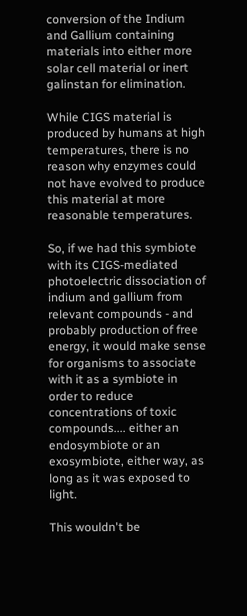conversion of the Indium and Gallium containing materials into either more solar cell material or inert galinstan for elimination.

While CIGS material is produced by humans at high temperatures, there is no reason why enzymes could not have evolved to produce this material at more reasonable temperatures.

So, if we had this symbiote with its CIGS-mediated photoelectric dissociation of indium and gallium from relevant compounds - and probably production of free energy, it would make sense for organisms to associate with it as a symbiote in order to reduce concentrations of toxic compounds.... either an endosymbiote or an exosymbiote, either way, as long as it was exposed to light.

This wouldn't be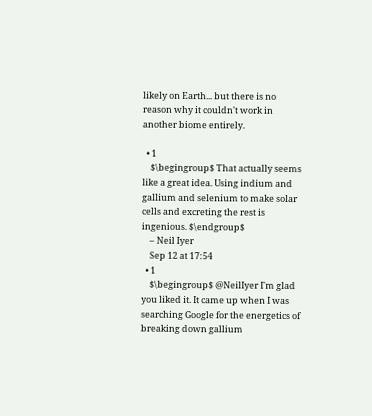likely on Earth... but there is no reason why it couldn't work in another biome entirely.

  • 1
    $\begingroup$ That actually seems like a great idea. Using indium and gallium and selenium to make solar cells and excreting the rest is ingenious. $\endgroup$
    – Neil Iyer
    Sep 12 at 17:54
  • 1
    $\begingroup$ @NeilIyer I'm glad you liked it. It came up when I was searching Google for the energetics of breaking down gallium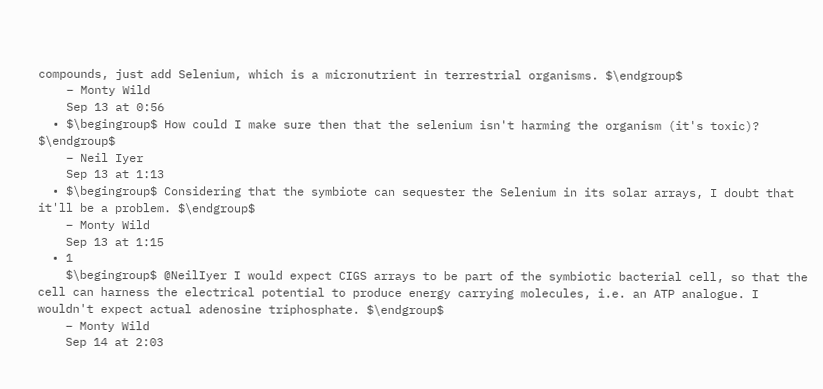compounds, just add Selenium, which is a micronutrient in terrestrial organisms. $\endgroup$
    – Monty Wild
    Sep 13 at 0:56
  • $\begingroup$ How could I make sure then that the selenium isn't harming the organism (it's toxic)? $\endgroup$
    – Neil Iyer
    Sep 13 at 1:13
  • $\begingroup$ Considering that the symbiote can sequester the Selenium in its solar arrays, I doubt that it'll be a problem. $\endgroup$
    – Monty Wild
    Sep 13 at 1:15
  • 1
    $\begingroup$ @NeilIyer I would expect CIGS arrays to be part of the symbiotic bacterial cell, so that the cell can harness the electrical potential to produce energy carrying molecules, i.e. an ATP analogue. I wouldn't expect actual adenosine triphosphate. $\endgroup$
    – Monty Wild
    Sep 14 at 2:03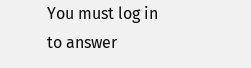You must log in to answer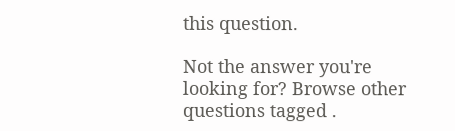this question.

Not the answer you're looking for? Browse other questions tagged .